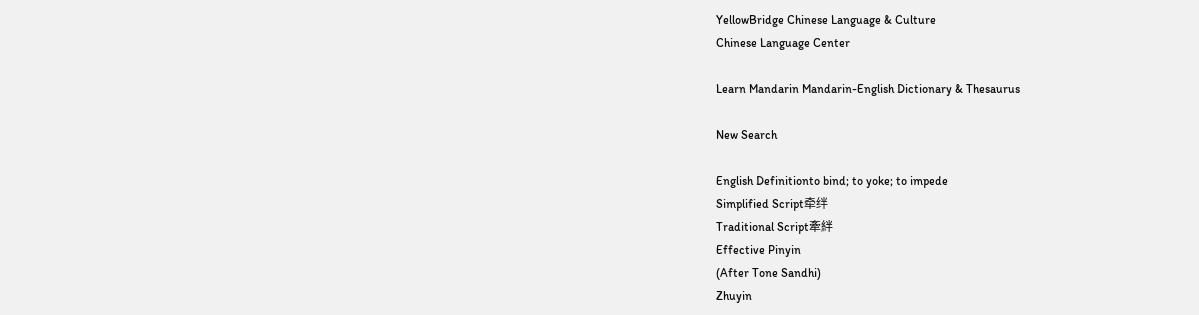YellowBridge Chinese Language & Culture
Chinese Language Center

Learn Mandarin Mandarin-English Dictionary & Thesaurus

New Search

English Definitionto bind; to yoke; to impede
Simplified Script牵绊
Traditional Script牽絆
Effective Pinyin
(After Tone Sandhi)
Zhuyin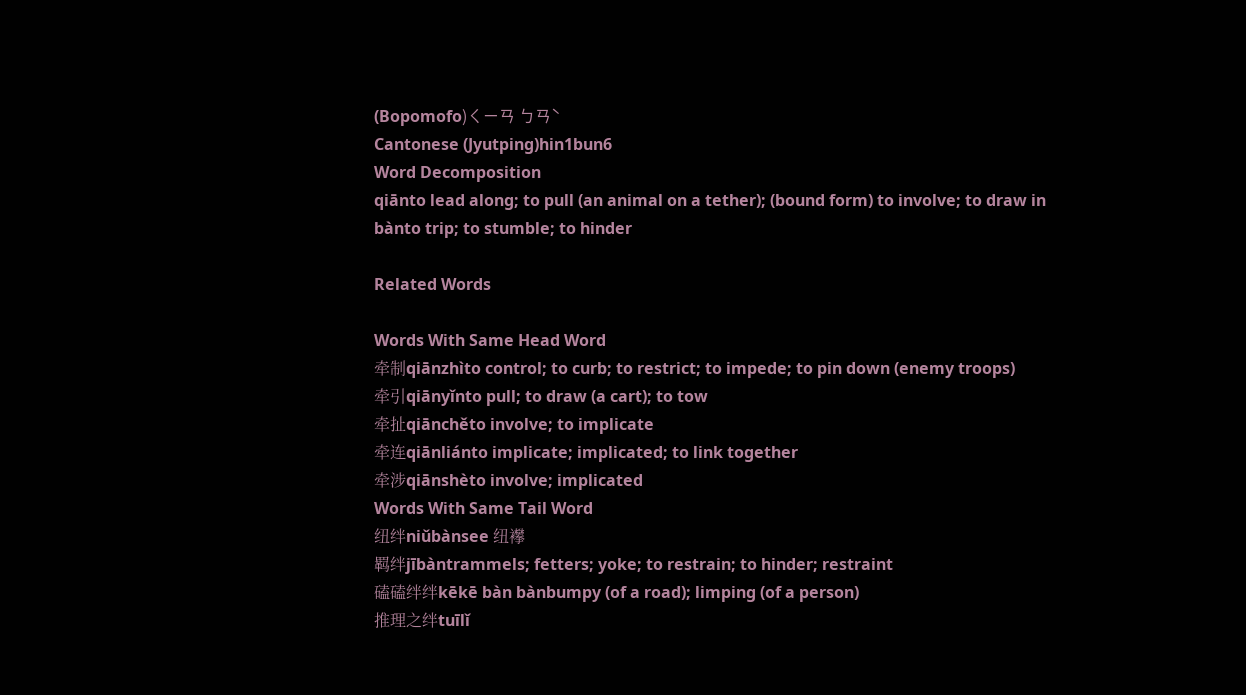(Bopomofo)ㄑㄧㄢ ㄅㄢˋ
Cantonese (Jyutping)hin1bun6
Word Decomposition
qiānto lead along; to pull (an animal on a tether); (bound form) to involve; to draw in
bànto trip; to stumble; to hinder

Related Words

Words With Same Head Word
牵制qiānzhìto control; to curb; to restrict; to impede; to pin down (enemy troops)
牵引qiānyǐnto pull; to draw (a cart); to tow
牵扯qiānchěto involve; to implicate
牵连qiānliánto implicate; implicated; to link together
牵涉qiānshèto involve; implicated
Words With Same Tail Word
纽绊niǔbànsee 纽襻
羁绊jībàntrammels; fetters; yoke; to restrain; to hinder; restraint
磕磕绊绊kēkē bàn bànbumpy (of a road); limping (of a person)
推理之绊tuīlǐ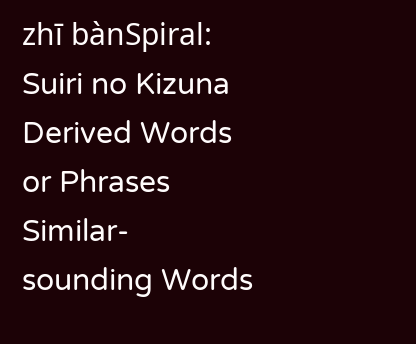zhī bànSpiral: Suiri no Kizuna
Derived Words or Phrases
Similar-sounding Words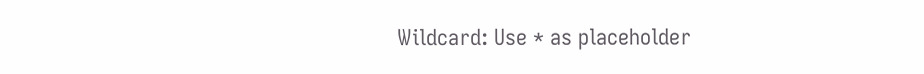Wildcard: Use * as placeholder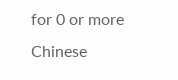for 0 or more
Chinese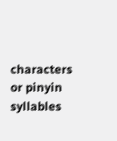characters or pinyin syllables